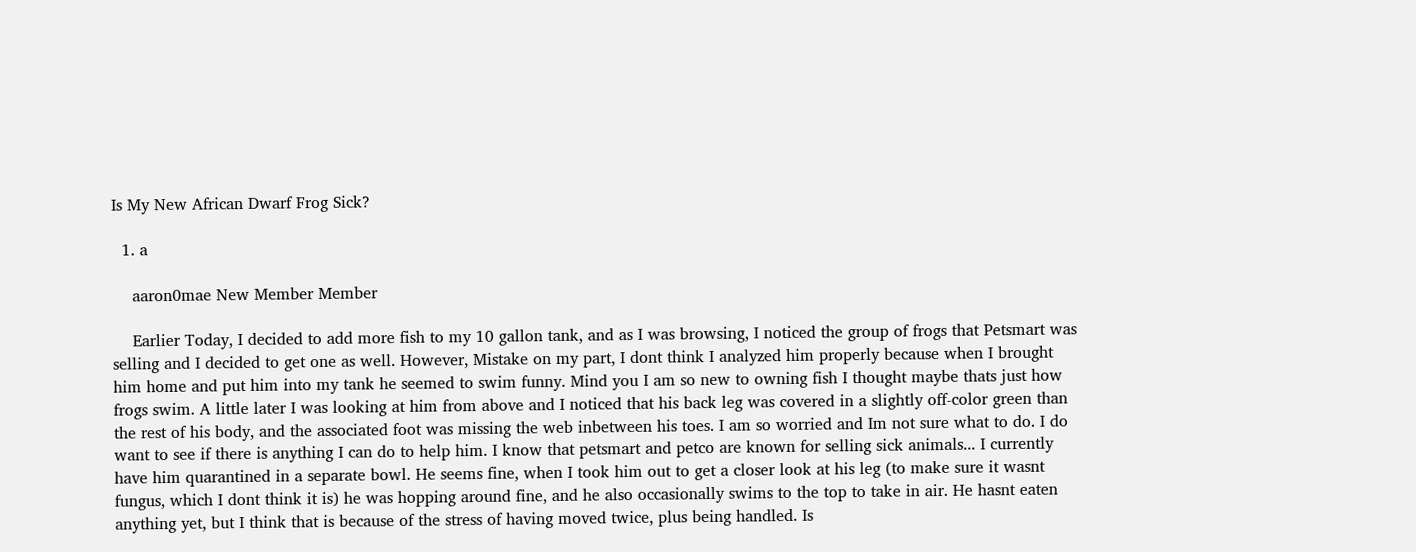Is My New African Dwarf Frog Sick?

  1. a

    aaron0mae New Member Member

    Earlier Today, I decided to add more fish to my 10 gallon tank, and as I was browsing, I noticed the group of frogs that Petsmart was selling and I decided to get one as well. However, Mistake on my part, I dont think I analyzed him properly because when I brought him home and put him into my tank he seemed to swim funny. Mind you I am so new to owning fish I thought maybe thats just how frogs swim. A little later I was looking at him from above and I noticed that his back leg was covered in a slightly off-color green than the rest of his body, and the associated foot was missing the web inbetween his toes. I am so worried and Im not sure what to do. I do want to see if there is anything I can do to help him. I know that petsmart and petco are known for selling sick animals... I currently have him quarantined in a separate bowl. He seems fine, when I took him out to get a closer look at his leg (to make sure it wasnt fungus, which I dont think it is) he was hopping around fine, and he also occasionally swims to the top to take in air. He hasnt eaten anything yet, but I think that is because of the stress of having moved twice, plus being handled. Is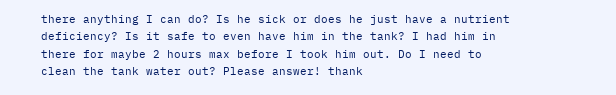there anything I can do? Is he sick or does he just have a nutrient deficiency? Is it safe to even have him in the tank? I had him in there for maybe 2 hours max before I took him out. Do I need to clean the tank water out? Please answer! thank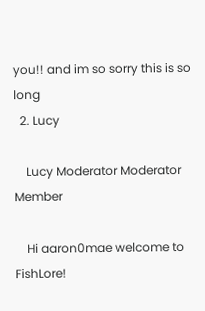you!! and im so sorry this is so long
  2. Lucy

    Lucy Moderator Moderator Member

    Hi aaron0mae welcome to FishLore!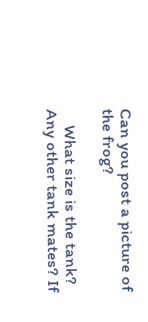Can you post a picture of the frog?

    What size is the tank? Any other tank mates? If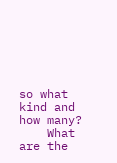so what kind and how many?
    What are the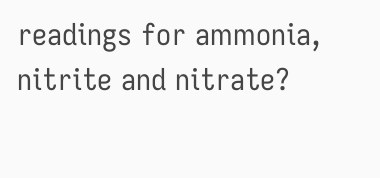readings for ammonia, nitrite and nitrate?